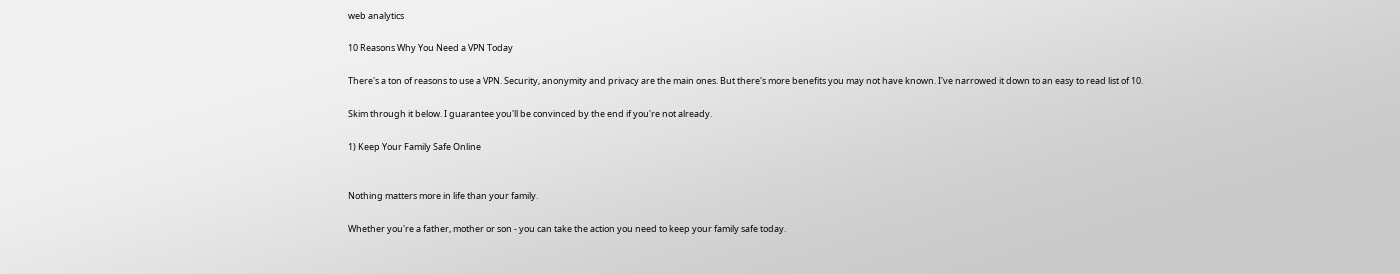web analytics

10 Reasons Why You Need a VPN Today

There's a ton of reasons to use a VPN. Security, anonymity and privacy are the main ones. But there's more benefits you may not have known. I've narrowed it down to an easy to read list of 10.

Skim through it below. I guarantee you'll be convinced by the end if you're not already.

1) Keep Your Family Safe Online


Nothing matters more in life than your family.

Whether you're a father, mother or son - you can take the action you need to keep your family safe today.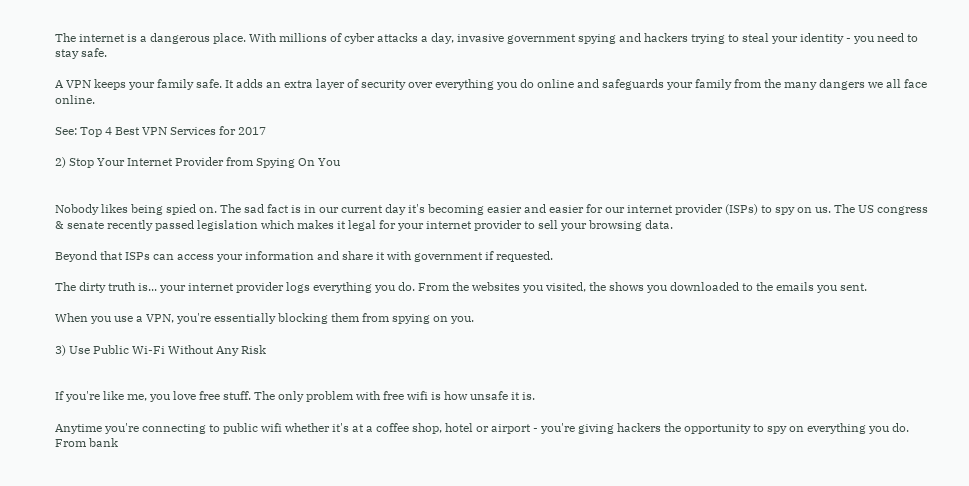The internet is a dangerous place. With millions of cyber attacks a day, invasive government spying and hackers trying to steal your identity - you need to stay safe.

A VPN keeps your family safe. It adds an extra layer of security over everything you do online and safeguards your family from the many dangers we all face online.

See: Top 4 Best VPN Services for 2017

2) Stop Your Internet Provider from Spying On You


Nobody likes being spied on. The sad fact is in our current day it's becoming easier and easier for our internet provider (ISPs) to spy on us. The US congress & senate recently passed legislation which makes it legal for your internet provider to sell your browsing data.

Beyond that ISPs can access your information and share it with government if requested.

The dirty truth is... your internet provider logs everything you do. From the websites you visited, the shows you downloaded to the emails you sent.

When you use a VPN, you're essentially blocking them from spying on you.

3) Use Public Wi-Fi Without Any Risk


If you're like me, you love free stuff. The only problem with free wifi is how unsafe it is.

Anytime you're connecting to public wifi whether it's at a coffee shop, hotel or airport - you're giving hackers the opportunity to spy on everything you do. From bank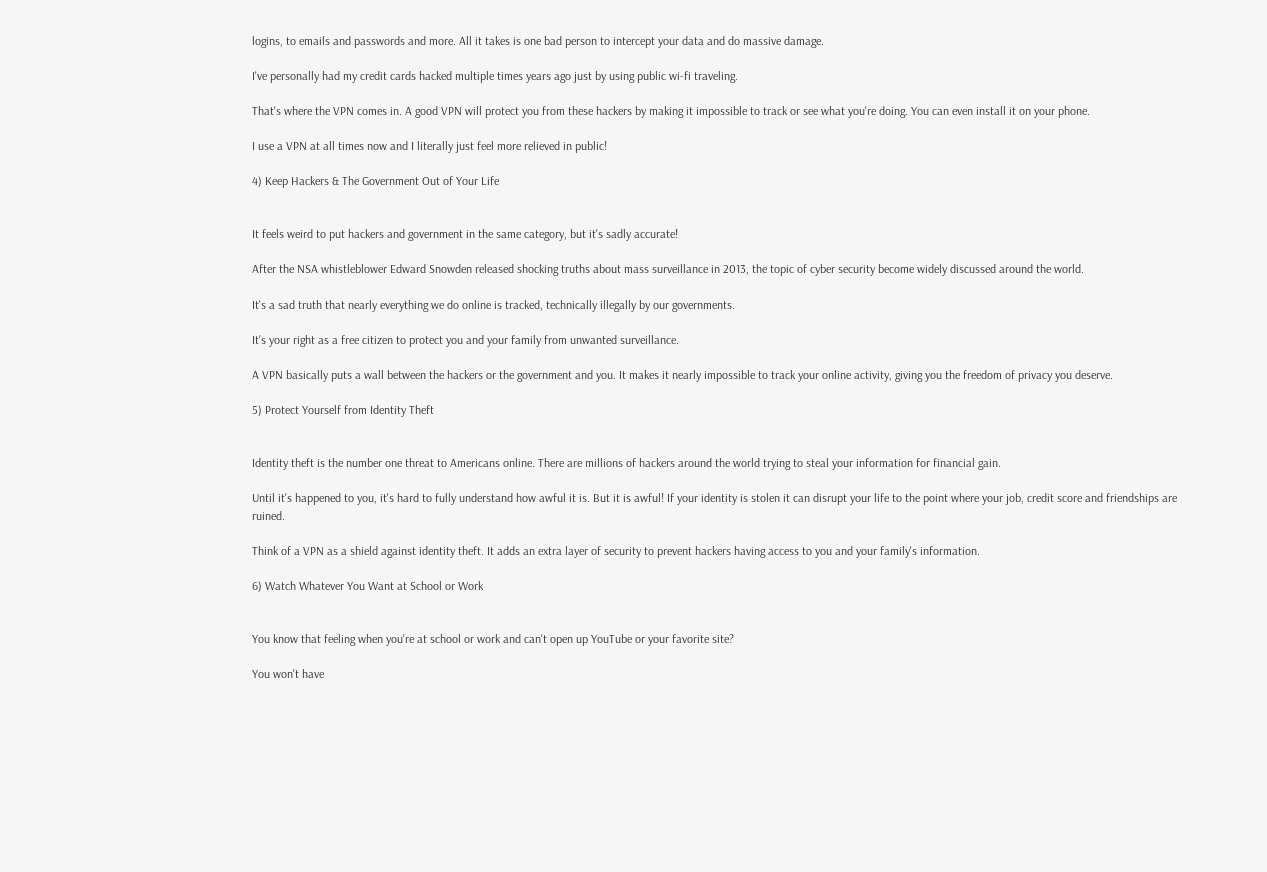logins, to emails and passwords and more. All it takes is one bad person to intercept your data and do massive damage.

I've personally had my credit cards hacked multiple times years ago just by using public wi-fi traveling.

That's where the VPN comes in. A good VPN will protect you from these hackers by making it impossible to track or see what you're doing. You can even install it on your phone.

I use a VPN at all times now and I literally just feel more relieved in public!

4) Keep Hackers & The Government Out of Your Life


It feels weird to put hackers and government in the same category, but it's sadly accurate!

After the NSA whistleblower Edward Snowden released shocking truths about mass surveillance in 2013, the topic of cyber security become widely discussed around the world.

It's a sad truth that nearly everything we do online is tracked, technically illegally by our governments.

It's your right as a free citizen to protect you and your family from unwanted surveillance.

A VPN basically puts a wall between the hackers or the government and you. It makes it nearly impossible to track your online activity, giving you the freedom of privacy you deserve.

5) Protect Yourself from Identity Theft


Identity theft is the number one threat to Americans online. There are millions of hackers around the world trying to steal your information for financial gain.

Until it's happened to you, it's hard to fully understand how awful it is. But it is awful! If your identity is stolen it can disrupt your life to the point where your job, credit score and friendships are ruined.

Think of a VPN as a shield against identity theft. It adds an extra layer of security to prevent hackers having access to you and your family's information.

6) Watch Whatever You Want at School or Work


You know that feeling when you're at school or work and can't open up YouTube or your favorite site?

You won't have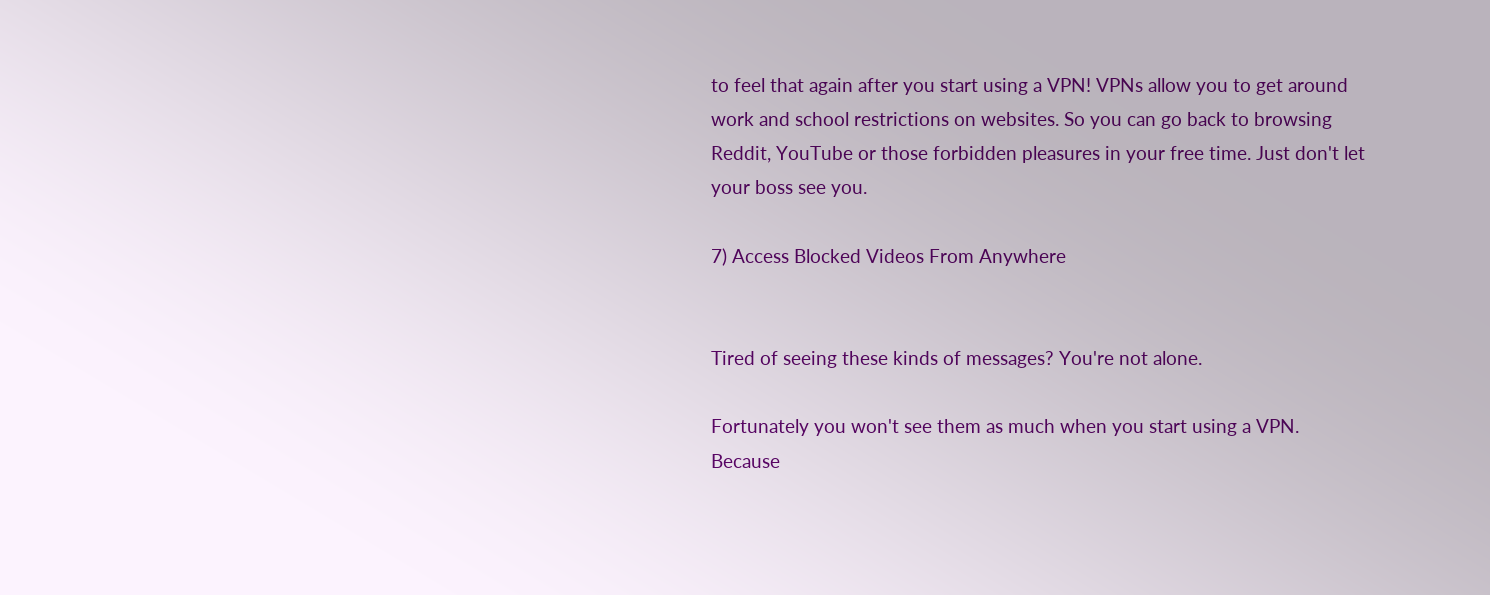to feel that again after you start using a VPN! VPNs allow you to get around work and school restrictions on websites. So you can go back to browsing Reddit, YouTube or those forbidden pleasures in your free time. Just don't let your boss see you.

7) Access Blocked Videos From Anywhere


Tired of seeing these kinds of messages? You're not alone.

Fortunately you won't see them as much when you start using a VPN. Because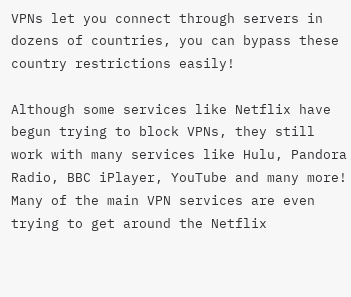VPNs let you connect through servers in dozens of countries, you can bypass these country restrictions easily!

Although some services like Netflix have begun trying to block VPNs, they still work with many services like Hulu, Pandora Radio, BBC iPlayer, YouTube and many more! Many of the main VPN services are even trying to get around the Netflix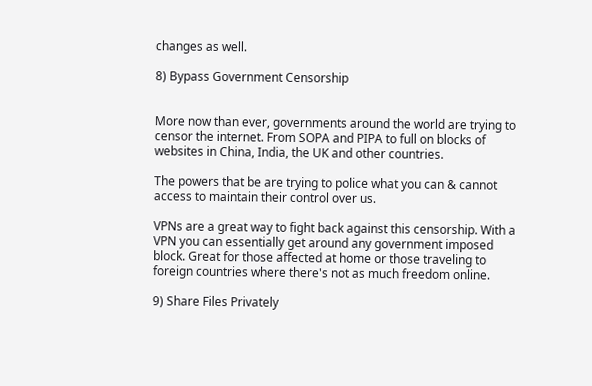changes as well.

8) Bypass Government Censorship


More now than ever, governments around the world are trying to censor the internet. From SOPA and PIPA to full on blocks of websites in China, India, the UK and other countries.

The powers that be are trying to police what you can & cannot access to maintain their control over us.

VPNs are a great way to fight back against this censorship. With a VPN you can essentially get around any government imposed block. Great for those affected at home or those traveling to foreign countries where there's not as much freedom online.

9) Share Files Privately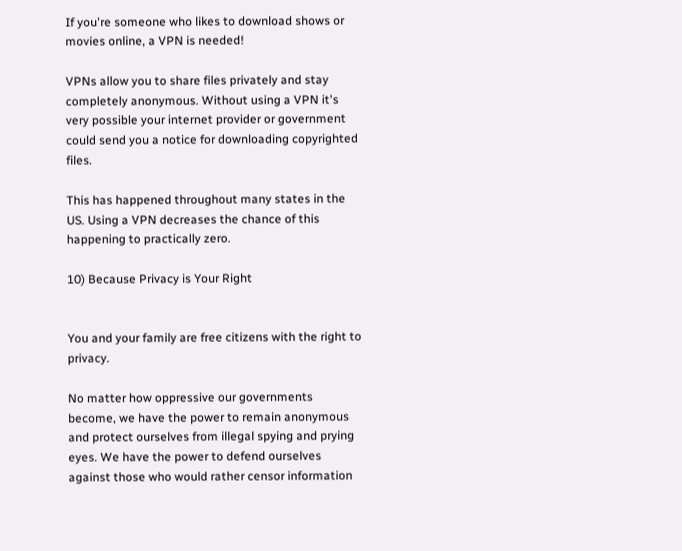If you're someone who likes to download shows or movies online, a VPN is needed!

VPNs allow you to share files privately and stay completely anonymous. Without using a VPN it's very possible your internet provider or government could send you a notice for downloading copyrighted files.

This has happened throughout many states in the US. Using a VPN decreases the chance of this happening to practically zero.

10) Because Privacy is Your Right


You and your family are free citizens with the right to privacy.

No matter how oppressive our governments become, we have the power to remain anonymous and protect ourselves from illegal spying and prying eyes. We have the power to defend ourselves against those who would rather censor information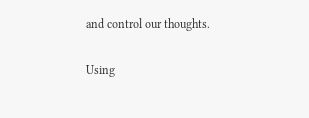and control our thoughts.

Using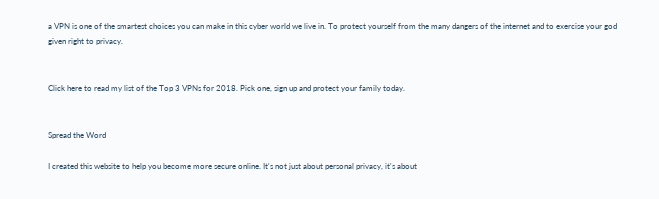a VPN is one of the smartest choices you can make in this cyber world we live in. To protect yourself from the many dangers of the internet and to exercise your god given right to privacy.


Click here to read my list of the Top 3 VPNs for 2018. Pick one, sign up and protect your family today.


Spread the Word

I created this website to help you become more secure online. It's not just about personal privacy, it's about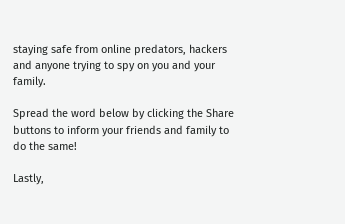staying safe from online predators, hackers and anyone trying to spy on you and your family.

Spread the word below by clicking the Share buttons to inform your friends and family to do the same!

Lastly,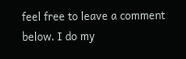feel free to leave a comment below. I do my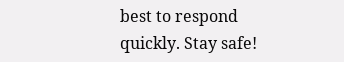best to respond quickly. Stay safe!